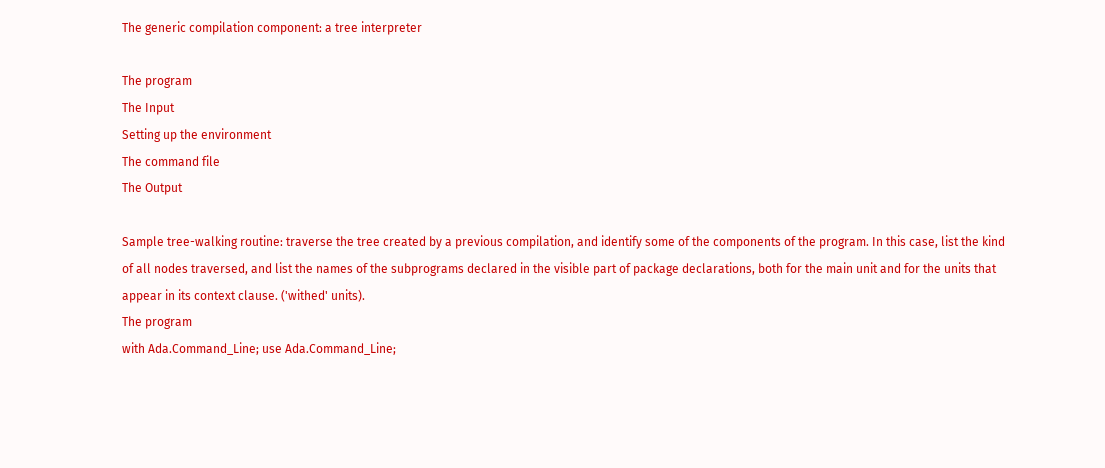The generic compilation component: a tree interpreter

The program
The Input
Setting up the environment
The command file
The Output

Sample tree-walking routine: traverse the tree created by a previous compilation, and identify some of the components of the program. In this case, list the kind of all nodes traversed, and list the names of the subprograms declared in the visible part of package declarations, both for the main unit and for the units that appear in its context clause. ('withed' units).
The program
with Ada.Command_Line; use Ada.Command_Line;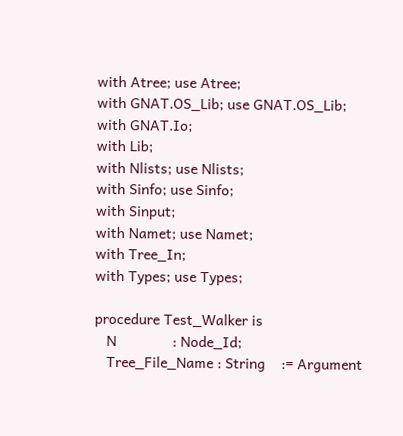with Atree; use Atree;
with GNAT.OS_Lib; use GNAT.OS_Lib;
with GNAT.Io;
with Lib;
with Nlists; use Nlists;
with Sinfo; use Sinfo;
with Sinput;
with Namet; use Namet;
with Tree_In;
with Types; use Types;

procedure Test_Walker is
   N              : Node_Id;
   Tree_File_Name : String    := Argument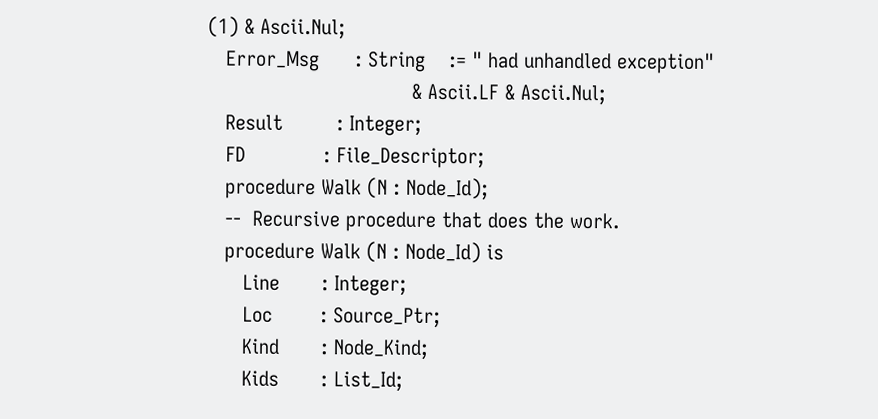(1) & Ascii.Nul;
   Error_Msg      : String    := " had unhandled exception"
                                  & Ascii.LF & Ascii.Nul;
   Result         : Integer;
   FD             : File_Descriptor;
   procedure Walk (N : Node_Id);
   --  Recursive procedure that does the work.
   procedure Walk (N : Node_Id) is
      Line       : Integer;
      Loc        : Source_Ptr;
      Kind       : Node_Kind;
      Kids       : List_Id;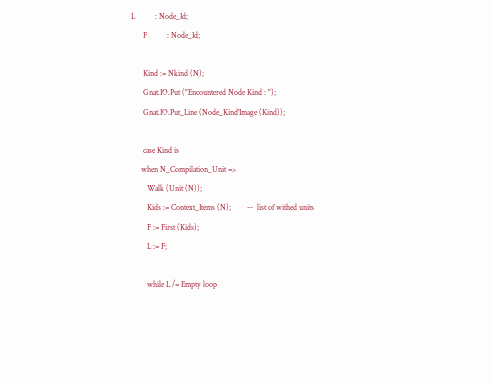L          : Node_Id;
      F          : Node_Id;

      Kind := Nkind (N);
      Gnat.IO.Put ("Encountered Node Kind : ");
      Gnat.IO.Put_Line (Node_Kind'Image (Kind));

      case Kind is
     when N_Compilation_Unit =>
        Walk (Unit (N));
        Kids := Context_Items (N);        --  list of withed units
        F := First (Kids);
        L := F;

        while L /= Empty loop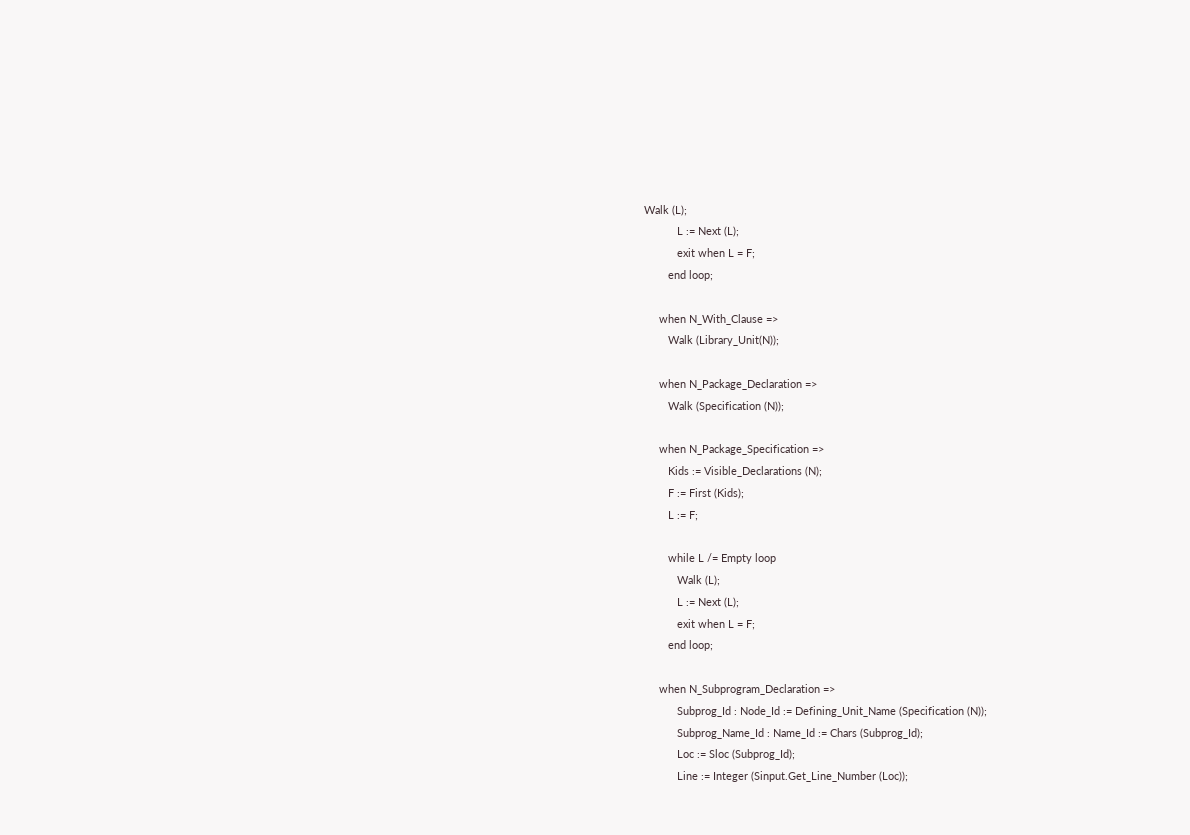Walk (L);
           L := Next (L);
           exit when L = F;
        end loop;

     when N_With_Clause =>
        Walk (Library_Unit(N));

     when N_Package_Declaration =>
        Walk (Specification (N));

     when N_Package_Specification =>
        Kids := Visible_Declarations (N);
        F := First (Kids);
        L := F;

        while L /= Empty loop
           Walk (L);
           L := Next (L);
           exit when L = F;
        end loop;

     when N_Subprogram_Declaration =>
           Subprog_Id : Node_Id := Defining_Unit_Name (Specification (N));
           Subprog_Name_Id : Name_Id := Chars (Subprog_Id);
           Loc := Sloc (Subprog_Id);
           Line := Integer (Sinput.Get_Line_Number (Loc));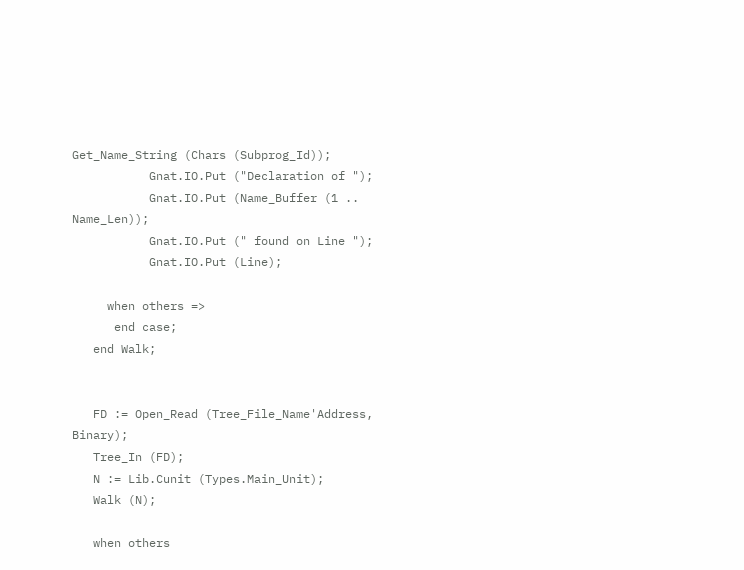Get_Name_String (Chars (Subprog_Id));
           Gnat.IO.Put ("Declaration of ");
           Gnat.IO.Put (Name_Buffer (1 .. Name_Len));
           Gnat.IO.Put (" found on Line ");
           Gnat.IO.Put (Line);

     when others =>
      end case;
   end Walk;


   FD := Open_Read (Tree_File_Name'Address, Binary);
   Tree_In (FD);
   N := Lib.Cunit (Types.Main_Unit);
   Walk (N);

   when others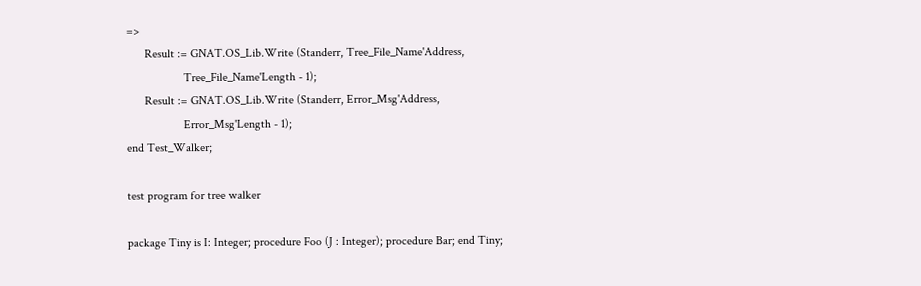=>
      Result := GNAT.OS_Lib.Write (Standerr, Tree_File_Name'Address,
                   Tree_File_Name'Length - 1);
      Result := GNAT.OS_Lib.Write (Standerr, Error_Msg'Address,
                   Error_Msg'Length - 1);
end Test_Walker;

test program for tree walker

package Tiny is I: Integer; procedure Foo (J : Integer); procedure Bar; end Tiny;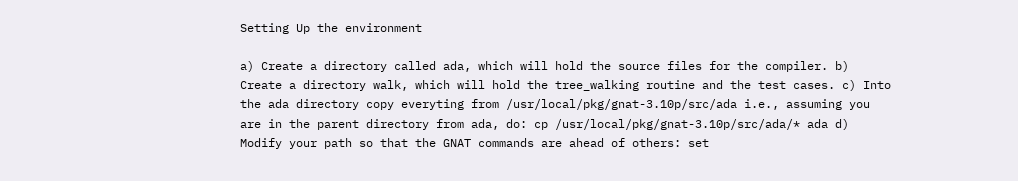Setting Up the environment

a) Create a directory called ada, which will hold the source files for the compiler. b) Create a directory walk, which will hold the tree_walking routine and the test cases. c) Into the ada directory copy everyting from /usr/local/pkg/gnat-3.10p/src/ada i.e., assuming you are in the parent directory from ada, do: cp /usr/local/pkg/gnat-3.10p/src/ada/* ada d) Modify your path so that the GNAT commands are ahead of others: set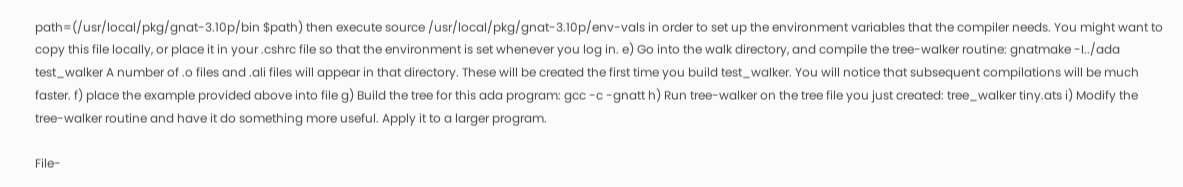path=(/usr/local/pkg/gnat-3.10p/bin $path) then execute source /usr/local/pkg/gnat-3.10p/env-vals in order to set up the environment variables that the compiler needs. You might want to copy this file locally, or place it in your .cshrc file so that the environment is set whenever you log in. e) Go into the walk directory, and compile the tree-walker routine: gnatmake -I../ada test_walker A number of .o files and .ali files will appear in that directory. These will be created the first time you build test_walker. You will notice that subsequent compilations will be much faster. f) place the example provided above into file g) Build the tree for this ada program: gcc -c -gnatt h) Run tree-walker on the tree file you just created: tree_walker tiny.ats i) Modify the tree-walker routine and have it do something more useful. Apply it to a larger program.

File-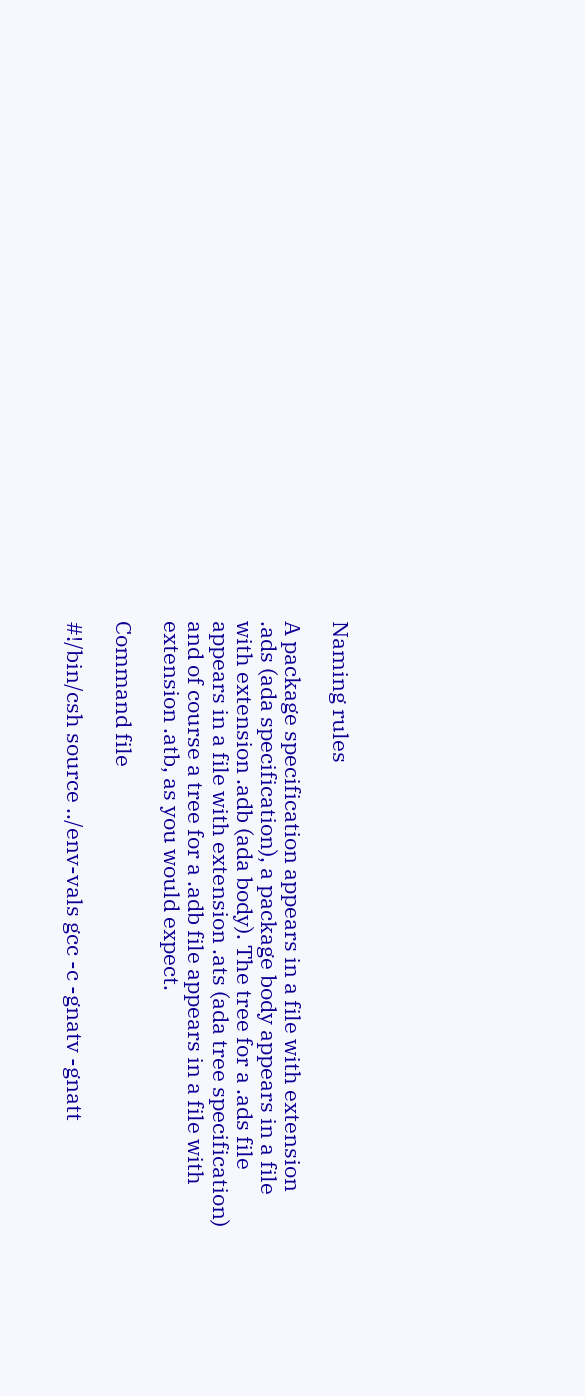Naming rules

A package specification appears in a file with extension .ads (ada specification), a package body appears in a file with extension .adb (ada body). The tree for a .ads file appears in a file with extension .ats (ada tree specification) and of course a tree for a .adb file appears in a file with extension .atb, as you would expect.

Command file

#!/bin/csh source ../env-vals gcc -c -gnatv -gnatt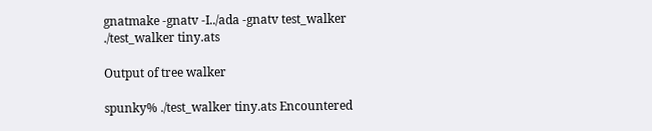gnatmake -gnatv -I../ada -gnatv test_walker ./test_walker tiny.ats

Output of tree walker

spunky% ./test_walker tiny.ats Encountered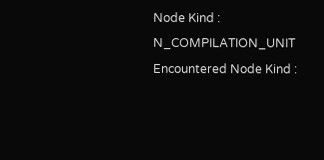Node Kind : N_COMPILATION_UNIT Encountered Node Kind :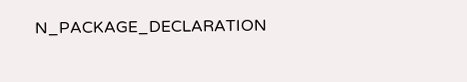N_PACKAGE_DECLARATION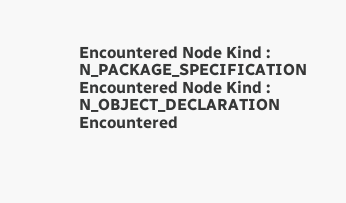Encountered Node Kind : N_PACKAGE_SPECIFICATION Encountered Node Kind : N_OBJECT_DECLARATION Encountered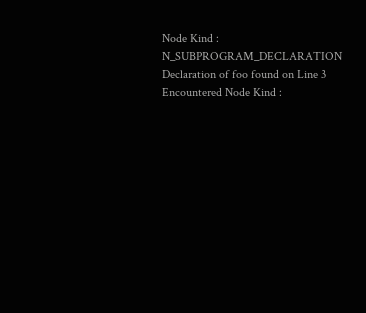Node Kind : N_SUBPROGRAM_DECLARATION Declaration of foo found on Line 3 Encountered Node Kind :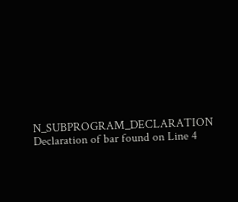N_SUBPROGRAM_DECLARATION Declaration of bar found on Line 4